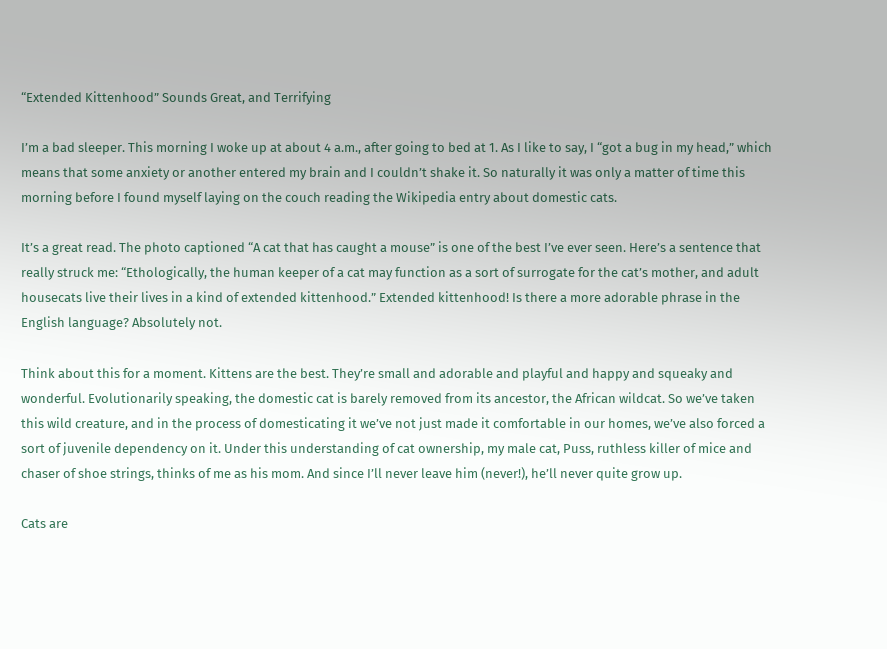“Extended Kittenhood” Sounds Great, and Terrifying

I’m a bad sleeper. This morning I woke up at about 4 a.m., after going to bed at 1. As I like to say, I “got a bug in my head,” which means that some anxiety or another entered my brain and I couldn’t shake it. So naturally it was only a matter of time this morning before I found myself laying on the couch reading the Wikipedia entry about domestic cats.

It’s a great read. The photo captioned “A cat that has caught a mouse” is one of the best I’ve ever seen. Here’s a sentence that really struck me: “Ethologically, the human keeper of a cat may function as a sort of surrogate for the cat’s mother, and adult housecats live their lives in a kind of extended kittenhood.” Extended kittenhood! Is there a more adorable phrase in the English language? Absolutely not.

Think about this for a moment. Kittens are the best. They’re small and adorable and playful and happy and squeaky and wonderful. Evolutionarily speaking, the domestic cat is barely removed from its ancestor, the African wildcat. So we’ve taken this wild creature, and in the process of domesticating it we’ve not just made it comfortable in our homes, we’ve also forced a sort of juvenile dependency on it. Under this understanding of cat ownership, my male cat, Puss, ruthless killer of mice and chaser of shoe strings, thinks of me as his mom. And since I’ll never leave him (never!), he’ll never quite grow up.

Cats are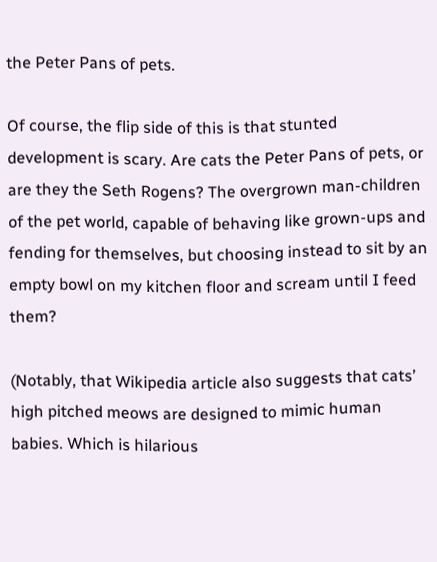the Peter Pans of pets.

Of course, the flip side of this is that stunted development is scary. Are cats the Peter Pans of pets, or are they the Seth Rogens? The overgrown man-children of the pet world, capable of behaving like grown-ups and fending for themselves, but choosing instead to sit by an empty bowl on my kitchen floor and scream until I feed them?

(Notably, that Wikipedia article also suggests that cats’ high pitched meows are designed to mimic human babies. Which is hilarious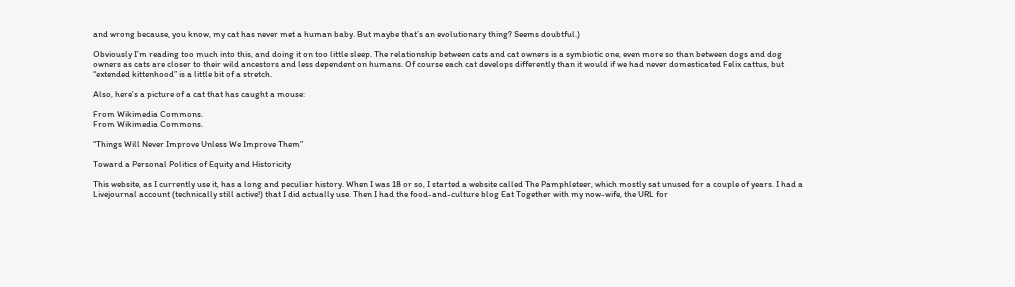and wrong because, you know, my cat has never met a human baby. But maybe that’s an evolutionary thing? Seems doubtful.)

Obviously I’m reading too much into this, and doing it on too little sleep. The relationship between cats and cat owners is a symbiotic one, even more so than between dogs and dog owners as cats are closer to their wild ancestors and less dependent on humans. Of course each cat develops differently than it would if we had never domesticated Felix cattus, but “extended kittenhood” is a little bit of a stretch.

Also, here’s a picture of a cat that has caught a mouse:

From Wikimedia Commons.
From Wikimedia Commons.

“Things Will Never Improve Unless We Improve Them”

Toward a Personal Politics of Equity and Historicity

This website, as I currently use it, has a long and peculiar history. When I was 18 or so, I started a website called The Pamphleteer, which mostly sat unused for a couple of years. I had a Livejournal account (technically still active!) that I did actually use. Then I had the food-and-culture blog Eat Together with my now-wife, the URL for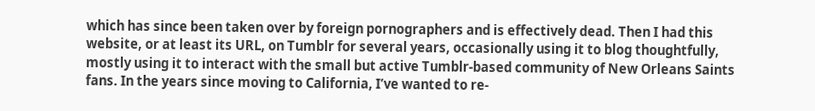which has since been taken over by foreign pornographers and is effectively dead. Then I had this website, or at least its URL, on Tumblr for several years, occasionally using it to blog thoughtfully, mostly using it to interact with the small but active Tumblr-based community of New Orleans Saints fans. In the years since moving to California, I’ve wanted to re-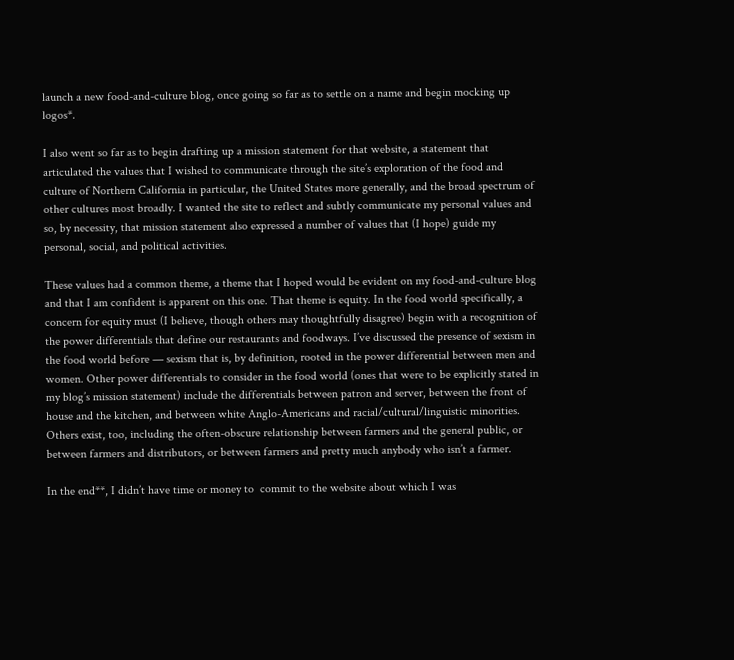launch a new food-and-culture blog, once going so far as to settle on a name and begin mocking up logos*.

I also went so far as to begin drafting up a mission statement for that website, a statement that articulated the values that I wished to communicate through the site’s exploration of the food and culture of Northern California in particular, the United States more generally, and the broad spectrum of other cultures most broadly. I wanted the site to reflect and subtly communicate my personal values and so, by necessity, that mission statement also expressed a number of values that (I hope) guide my personal, social, and political activities.

These values had a common theme, a theme that I hoped would be evident on my food-and-culture blog and that I am confident is apparent on this one. That theme is equity. In the food world specifically, a concern for equity must (I believe, though others may thoughtfully disagree) begin with a recognition of the power differentials that define our restaurants and foodways. I’ve discussed the presence of sexism in the food world before — sexism that is, by definition, rooted in the power differential between men and women. Other power differentials to consider in the food world (ones that were to be explicitly stated in my blog’s mission statement) include the differentials between patron and server, between the front of house and the kitchen, and between white Anglo-Americans and racial/cultural/linguistic minorities. Others exist, too, including the often-obscure relationship between farmers and the general public, or between farmers and distributors, or between farmers and pretty much anybody who isn’t a farmer.

In the end**, I didn’t have time or money to  commit to the website about which I was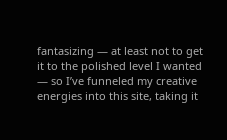fantasizing — at least not to get it to the polished level I wanted — so I’ve funneled my creative energies into this site, taking it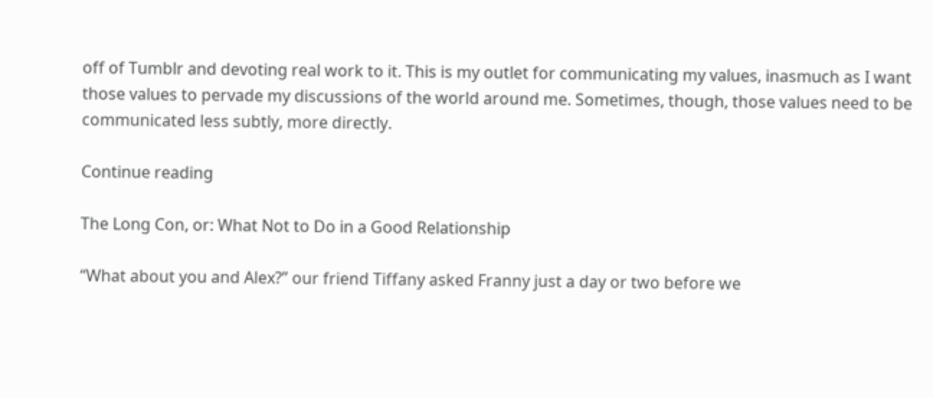off of Tumblr and devoting real work to it. This is my outlet for communicating my values, inasmuch as I want those values to pervade my discussions of the world around me. Sometimes, though, those values need to be communicated less subtly, more directly.

Continue reading

The Long Con, or: What Not to Do in a Good Relationship

“What about you and Alex?” our friend Tiffany asked Franny just a day or two before we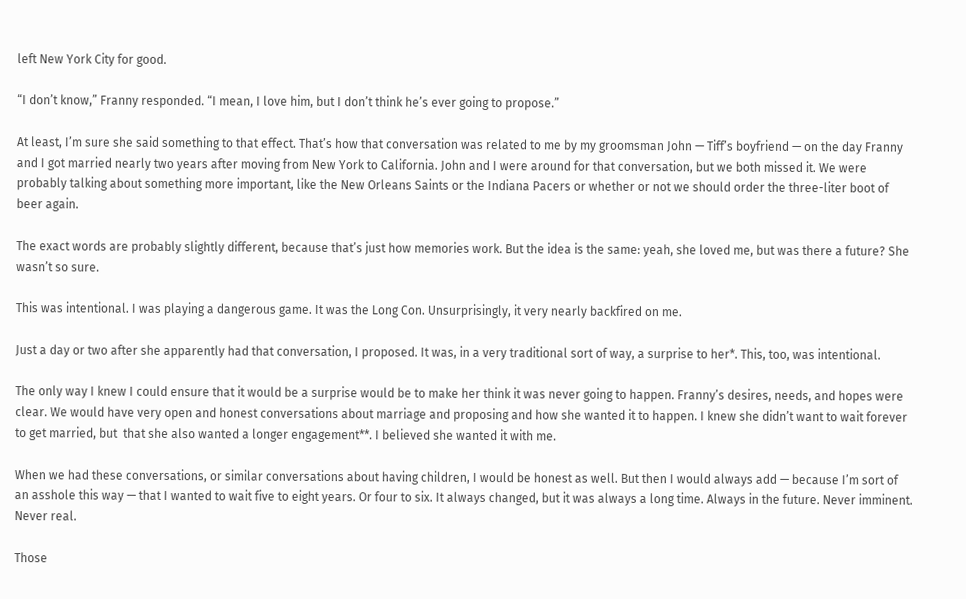left New York City for good.

“I don’t know,” Franny responded. “I mean, I love him, but I don’t think he’s ever going to propose.”

At least, I’m sure she said something to that effect. That’s how that conversation was related to me by my groomsman John — Tiff’s boyfriend — on the day Franny and I got married nearly two years after moving from New York to California. John and I were around for that conversation, but we both missed it. We were probably talking about something more important, like the New Orleans Saints or the Indiana Pacers or whether or not we should order the three-liter boot of beer again.

The exact words are probably slightly different, because that’s just how memories work. But the idea is the same: yeah, she loved me, but was there a future? She wasn’t so sure.

This was intentional. I was playing a dangerous game. It was the Long Con. Unsurprisingly, it very nearly backfired on me.

Just a day or two after she apparently had that conversation, I proposed. It was, in a very traditional sort of way, a surprise to her*. This, too, was intentional.

The only way I knew I could ensure that it would be a surprise would be to make her think it was never going to happen. Franny’s desires, needs, and hopes were clear. We would have very open and honest conversations about marriage and proposing and how she wanted it to happen. I knew she didn’t want to wait forever to get married, but  that she also wanted a longer engagement**. I believed she wanted it with me.

When we had these conversations, or similar conversations about having children, I would be honest as well. But then I would always add — because I’m sort of an asshole this way — that I wanted to wait five to eight years. Or four to six. It always changed, but it was always a long time. Always in the future. Never imminent. Never real.

Those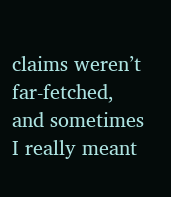claims weren’t far-fetched, and sometimes I really meant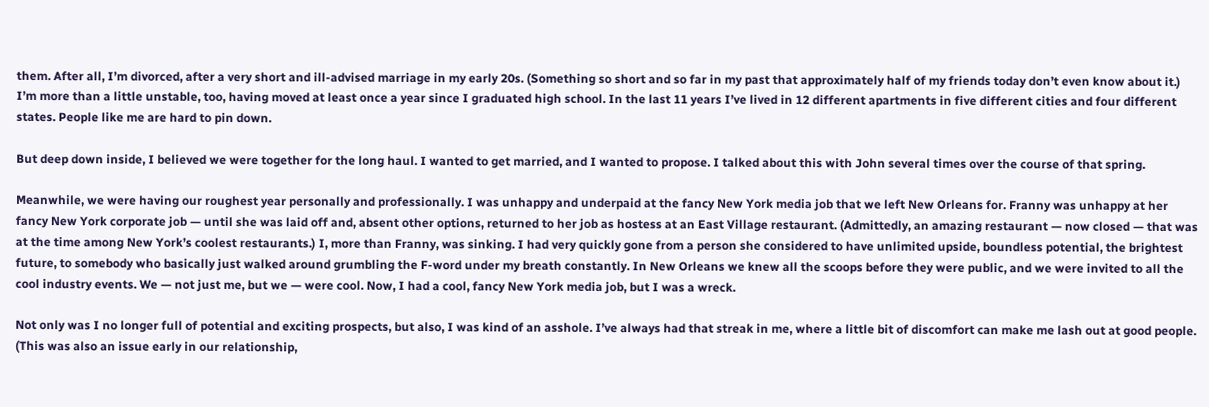them. After all, I’m divorced, after a very short and ill-advised marriage in my early 20s. (Something so short and so far in my past that approximately half of my friends today don’t even know about it.) I’m more than a little unstable, too, having moved at least once a year since I graduated high school. In the last 11 years I’ve lived in 12 different apartments in five different cities and four different states. People like me are hard to pin down.

But deep down inside, I believed we were together for the long haul. I wanted to get married, and I wanted to propose. I talked about this with John several times over the course of that spring.

Meanwhile, we were having our roughest year personally and professionally. I was unhappy and underpaid at the fancy New York media job that we left New Orleans for. Franny was unhappy at her fancy New York corporate job — until she was laid off and, absent other options, returned to her job as hostess at an East Village restaurant. (Admittedly, an amazing restaurant — now closed — that was at the time among New York’s coolest restaurants.) I, more than Franny, was sinking. I had very quickly gone from a person she considered to have unlimited upside, boundless potential, the brightest future, to somebody who basically just walked around grumbling the F-word under my breath constantly. In New Orleans we knew all the scoops before they were public, and we were invited to all the cool industry events. We — not just me, but we — were cool. Now, I had a cool, fancy New York media job, but I was a wreck.

Not only was I no longer full of potential and exciting prospects, but also, I was kind of an asshole. I’ve always had that streak in me, where a little bit of discomfort can make me lash out at good people. (This was also an issue early in our relationship,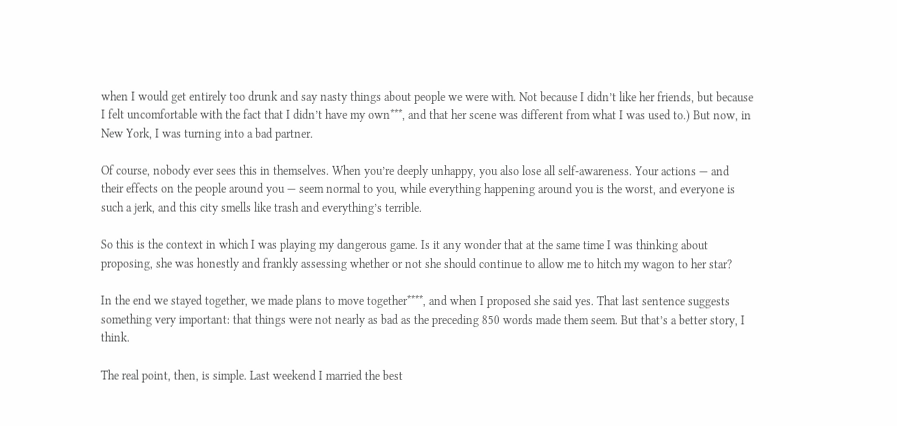when I would get entirely too drunk and say nasty things about people we were with. Not because I didn’t like her friends, but because I felt uncomfortable with the fact that I didn’t have my own***, and that her scene was different from what I was used to.) But now, in New York, I was turning into a bad partner.

Of course, nobody ever sees this in themselves. When you’re deeply unhappy, you also lose all self-awareness. Your actions — and their effects on the people around you — seem normal to you, while everything happening around you is the worst, and everyone is such a jerk, and this city smells like trash and everything’s terrible.

So this is the context in which I was playing my dangerous game. Is it any wonder that at the same time I was thinking about proposing, she was honestly and frankly assessing whether or not she should continue to allow me to hitch my wagon to her star?

In the end we stayed together, we made plans to move together****, and when I proposed she said yes. That last sentence suggests something very important: that things were not nearly as bad as the preceding 850 words made them seem. But that’s a better story, I think.

The real point, then, is simple. Last weekend I married the best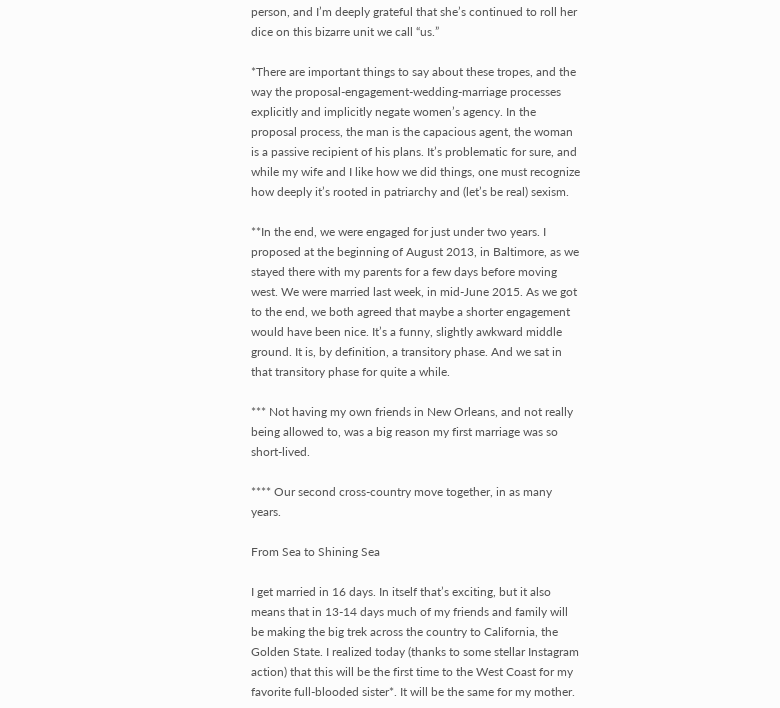person, and I’m deeply grateful that she’s continued to roll her dice on this bizarre unit we call “us.”

*There are important things to say about these tropes, and the way the proposal-engagement-wedding-marriage processes explicitly and implicitly negate women’s agency. In the proposal process, the man is the capacious agent, the woman is a passive recipient of his plans. It’s problematic for sure, and while my wife and I like how we did things, one must recognize how deeply it’s rooted in patriarchy and (let’s be real) sexism.

**In the end, we were engaged for just under two years. I proposed at the beginning of August 2013, in Baltimore, as we stayed there with my parents for a few days before moving west. We were married last week, in mid-June 2015. As we got to the end, we both agreed that maybe a shorter engagement would have been nice. It’s a funny, slightly awkward middle ground. It is, by definition, a transitory phase. And we sat in that transitory phase for quite a while.

*** Not having my own friends in New Orleans, and not really being allowed to, was a big reason my first marriage was so short-lived.

**** Our second cross-country move together, in as many years.

From Sea to Shining Sea

I get married in 16 days. In itself that’s exciting, but it also means that in 13-14 days much of my friends and family will be making the big trek across the country to California, the Golden State. I realized today (thanks to some stellar Instagram action) that this will be the first time to the West Coast for my favorite full-blooded sister*. It will be the same for my mother.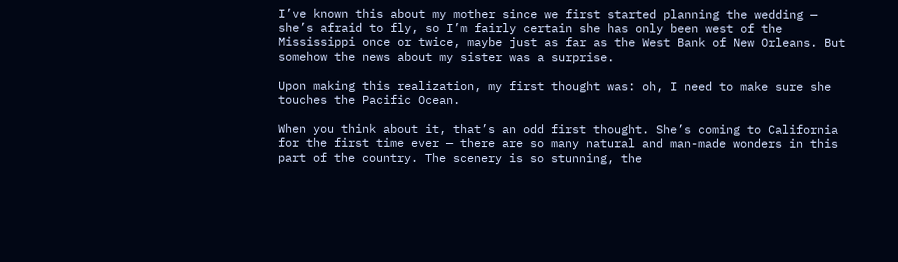I’ve known this about my mother since we first started planning the wedding — she’s afraid to fly, so I’m fairly certain she has only been west of the Mississippi once or twice, maybe just as far as the West Bank of New Orleans. But somehow the news about my sister was a surprise.

Upon making this realization, my first thought was: oh, I need to make sure she touches the Pacific Ocean.

When you think about it, that’s an odd first thought. She’s coming to California for the first time ever — there are so many natural and man-made wonders in this part of the country. The scenery is so stunning, the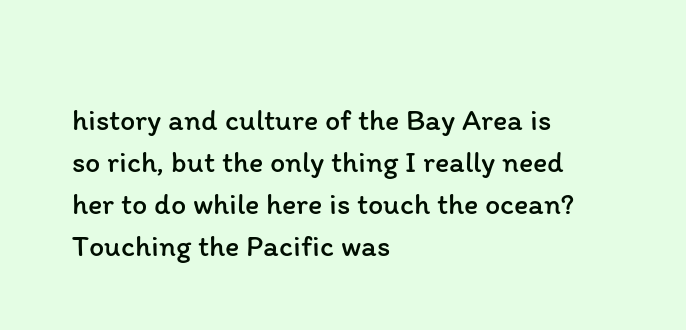history and culture of the Bay Area is so rich, but the only thing I really need her to do while here is touch the ocean? Touching the Pacific was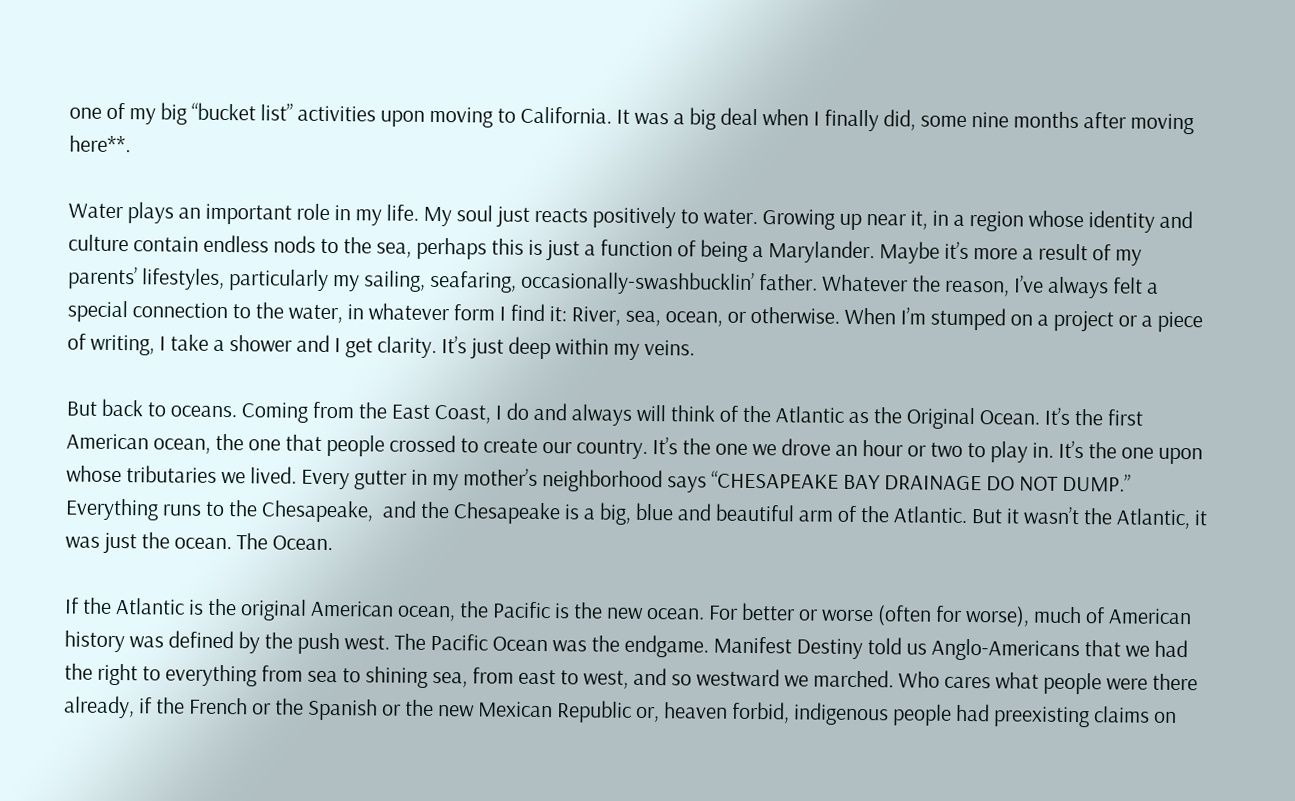one of my big “bucket list” activities upon moving to California. It was a big deal when I finally did, some nine months after moving here**.

Water plays an important role in my life. My soul just reacts positively to water. Growing up near it, in a region whose identity and culture contain endless nods to the sea, perhaps this is just a function of being a Marylander. Maybe it’s more a result of my parents’ lifestyles, particularly my sailing, seafaring, occasionally-swashbucklin’ father. Whatever the reason, I’ve always felt a special connection to the water, in whatever form I find it: River, sea, ocean, or otherwise. When I’m stumped on a project or a piece of writing, I take a shower and I get clarity. It’s just deep within my veins.

But back to oceans. Coming from the East Coast, I do and always will think of the Atlantic as the Original Ocean. It’s the first American ocean, the one that people crossed to create our country. It’s the one we drove an hour or two to play in. It’s the one upon whose tributaries we lived. Every gutter in my mother’s neighborhood says “CHESAPEAKE BAY DRAINAGE DO NOT DUMP.” Everything runs to the Chesapeake,  and the Chesapeake is a big, blue and beautiful arm of the Atlantic. But it wasn’t the Atlantic, it was just the ocean. The Ocean.

If the Atlantic is the original American ocean, the Pacific is the new ocean. For better or worse (often for worse), much of American history was defined by the push west. The Pacific Ocean was the endgame. Manifest Destiny told us Anglo-Americans that we had the right to everything from sea to shining sea, from east to west, and so westward we marched. Who cares what people were there already, if the French or the Spanish or the new Mexican Republic or, heaven forbid, indigenous people had preexisting claims on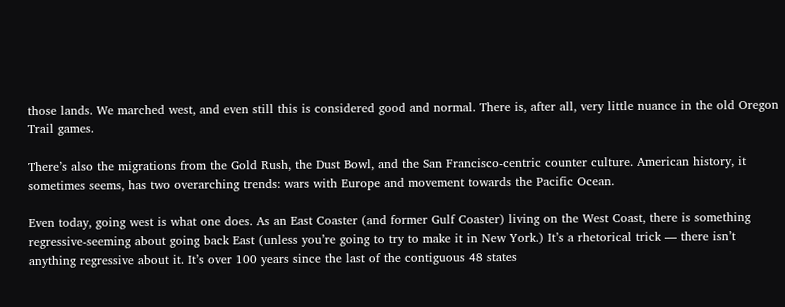those lands. We marched west, and even still this is considered good and normal. There is, after all, very little nuance in the old Oregon Trail games.

There’s also the migrations from the Gold Rush, the Dust Bowl, and the San Francisco-centric counter culture. American history, it sometimes seems, has two overarching trends: wars with Europe and movement towards the Pacific Ocean.

Even today, going west is what one does. As an East Coaster (and former Gulf Coaster) living on the West Coast, there is something regressive-seeming about going back East (unless you’re going to try to make it in New York.) It’s a rhetorical trick — there isn’t anything regressive about it. It’s over 100 years since the last of the contiguous 48 states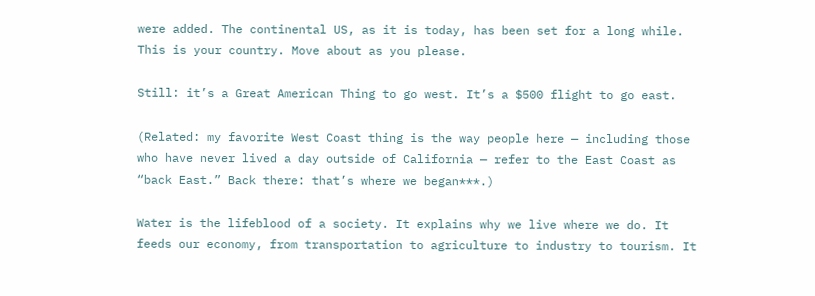were added. The continental US, as it is today, has been set for a long while. This is your country. Move about as you please.

Still: it’s a Great American Thing to go west. It’s a $500 flight to go east.

(Related: my favorite West Coast thing is the way people here — including those who have never lived a day outside of California — refer to the East Coast as “back East.” Back there: that’s where we began***.)

Water is the lifeblood of a society. It explains why we live where we do. It feeds our economy, from transportation to agriculture to industry to tourism. It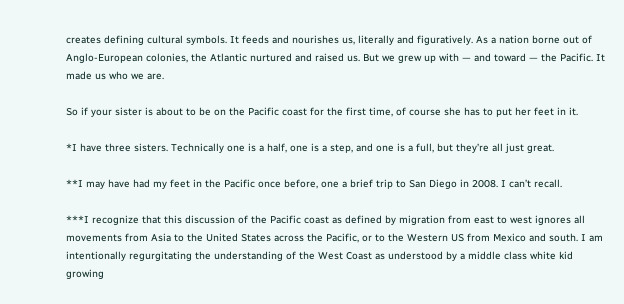creates defining cultural symbols. It feeds and nourishes us, literally and figuratively. As a nation borne out of Anglo-European colonies, the Atlantic nurtured and raised us. But we grew up with — and toward — the Pacific. It made us who we are.

So if your sister is about to be on the Pacific coast for the first time, of course she has to put her feet in it.

*I have three sisters. Technically one is a half, one is a step, and one is a full, but they’re all just great.

**I may have had my feet in the Pacific once before, one a brief trip to San Diego in 2008. I can’t recall.

***I recognize that this discussion of the Pacific coast as defined by migration from east to west ignores all movements from Asia to the United States across the Pacific, or to the Western US from Mexico and south. I am intentionally regurgitating the understanding of the West Coast as understood by a middle class white kid growing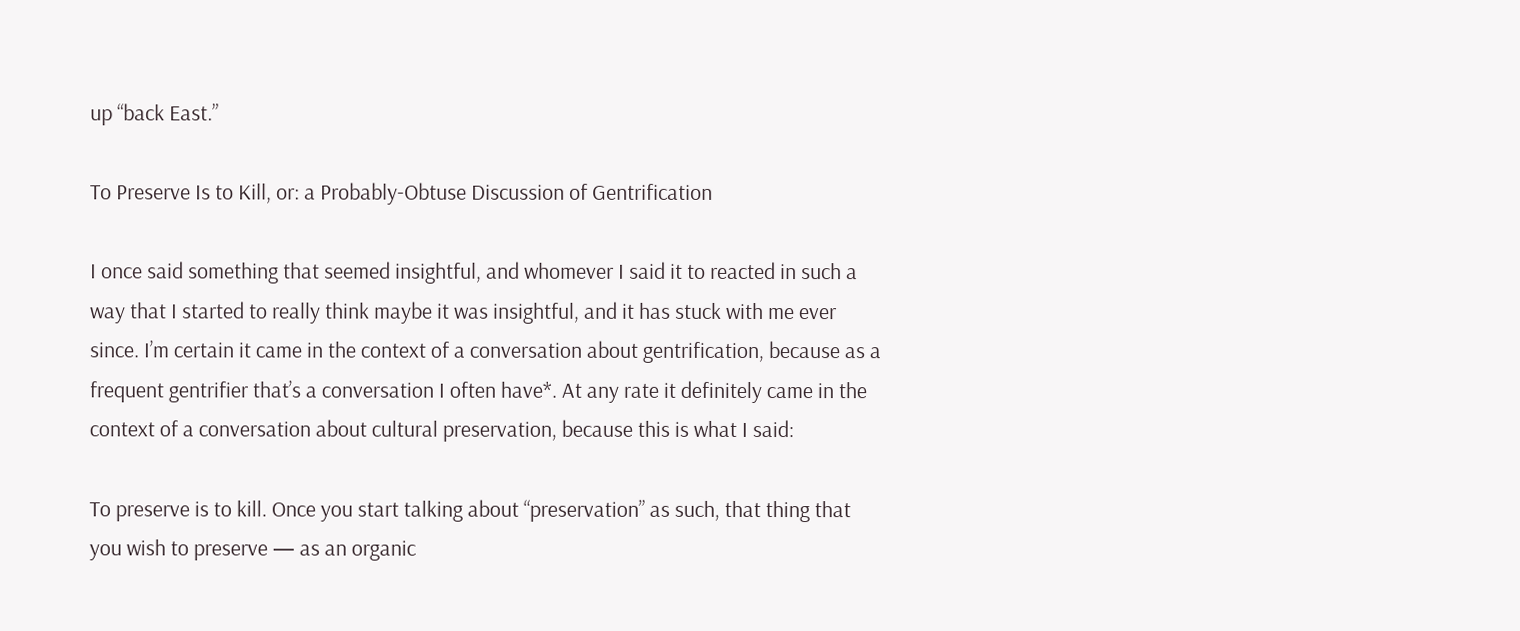up “back East.”

To Preserve Is to Kill, or: a Probably-Obtuse Discussion of Gentrification

I once said something that seemed insightful, and whomever I said it to reacted in such a way that I started to really think maybe it was insightful, and it has stuck with me ever since. I’m certain it came in the context of a conversation about gentrification, because as a frequent gentrifier that’s a conversation I often have*. At any rate it definitely came in the context of a conversation about cultural preservation, because this is what I said:

To preserve is to kill. Once you start talking about “preservation” as such, that thing that you wish to preserve — as an organic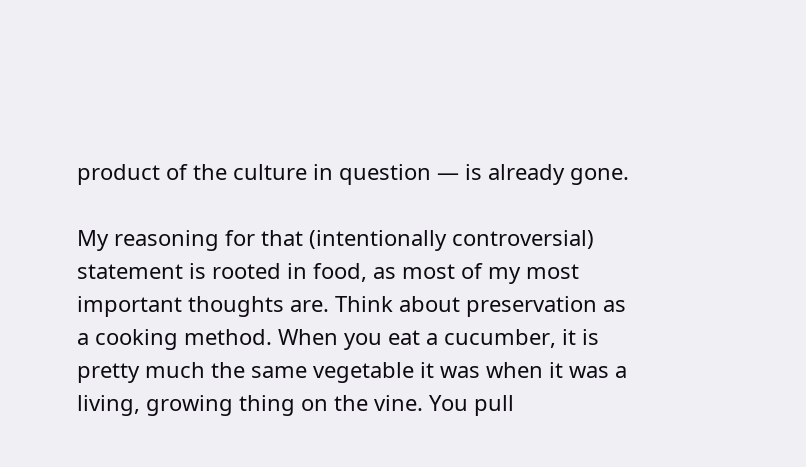product of the culture in question — is already gone.

My reasoning for that (intentionally controversial) statement is rooted in food, as most of my most important thoughts are. Think about preservation as a cooking method. When you eat a cucumber, it is pretty much the same vegetable it was when it was a living, growing thing on the vine. You pull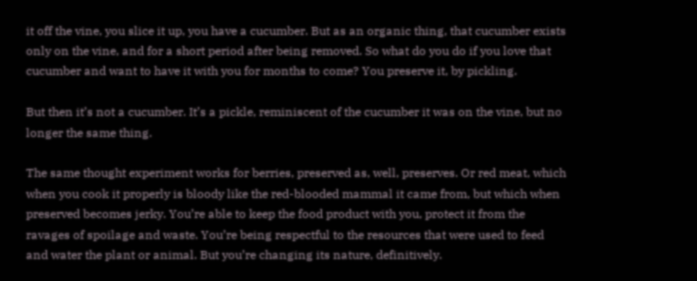it off the vine, you slice it up, you have a cucumber. But as an organic thing, that cucumber exists only on the vine, and for a short period after being removed. So what do you do if you love that cucumber and want to have it with you for months to come? You preserve it, by pickling.

But then it’s not a cucumber. It’s a pickle, reminiscent of the cucumber it was on the vine, but no longer the same thing.

The same thought experiment works for berries, preserved as, well, preserves. Or red meat, which when you cook it properly is bloody like the red-blooded mammal it came from, but which when preserved becomes jerky. You’re able to keep the food product with you, protect it from the ravages of spoilage and waste. You’re being respectful to the resources that were used to feed and water the plant or animal. But you’re changing its nature, definitively.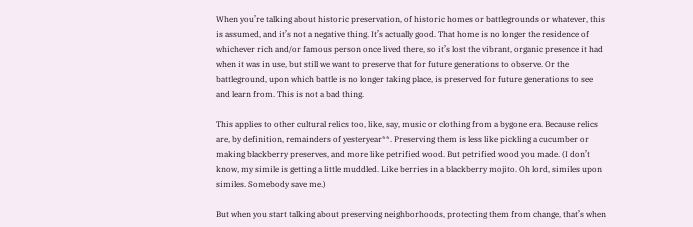When you’re talking about historic preservation, of historic homes or battlegrounds or whatever, this is assumed, and it’s not a negative thing. It’s actually good. That home is no longer the residence of whichever rich and/or famous person once lived there, so it’s lost the vibrant, organic presence it had when it was in use, but still we want to preserve that for future generations to observe. Or the battleground, upon which battle is no longer taking place, is preserved for future generations to see and learn from. This is not a bad thing.

This applies to other cultural relics too, like, say, music or clothing from a bygone era. Because relics are, by definition, remainders of yesteryear**. Preserving them is less like pickling a cucumber or making blackberry preserves, and more like petrified wood. But petrified wood you made. (I don’t know, my simile is getting a little muddled. Like berries in a blackberry mojito. Oh lord, similes upon similes. Somebody save me.)

But when you start talking about preserving neighborhoods, protecting them from change, that’s when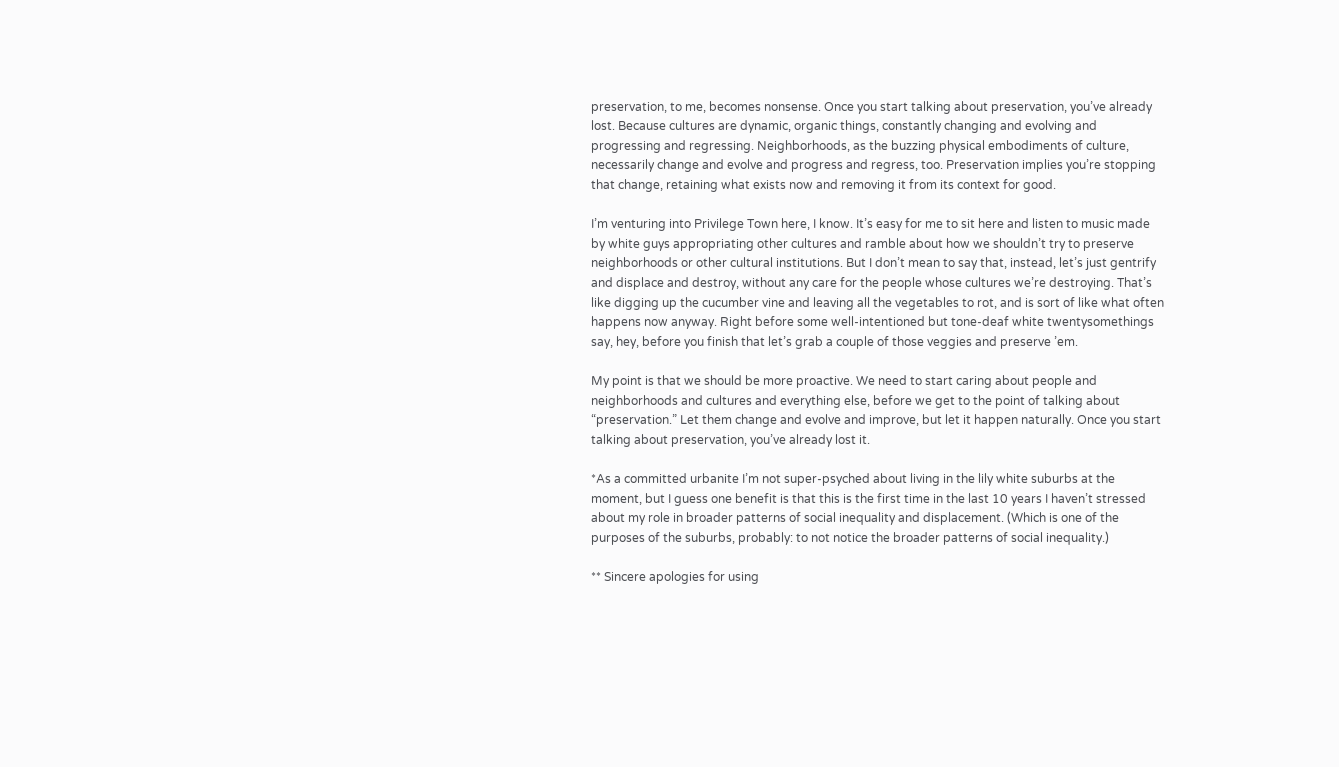preservation, to me, becomes nonsense. Once you start talking about preservation, you’ve already lost. Because cultures are dynamic, organic things, constantly changing and evolving and progressing and regressing. Neighborhoods, as the buzzing physical embodiments of culture, necessarily change and evolve and progress and regress, too. Preservation implies you’re stopping that change, retaining what exists now and removing it from its context for good.

I’m venturing into Privilege Town here, I know. It’s easy for me to sit here and listen to music made by white guys appropriating other cultures and ramble about how we shouldn’t try to preserve neighborhoods or other cultural institutions. But I don’t mean to say that, instead, let’s just gentrify and displace and destroy, without any care for the people whose cultures we’re destroying. That’s like digging up the cucumber vine and leaving all the vegetables to rot, and is sort of like what often happens now anyway. Right before some well-intentioned but tone-deaf white twentysomethings say, hey, before you finish that let’s grab a couple of those veggies and preserve ’em.

My point is that we should be more proactive. We need to start caring about people and neighborhoods and cultures and everything else, before we get to the point of talking about “preservation.” Let them change and evolve and improve, but let it happen naturally. Once you start talking about preservation, you’ve already lost it.

*As a committed urbanite I’m not super-psyched about living in the lily white suburbs at the moment, but I guess one benefit is that this is the first time in the last 10 years I haven’t stressed about my role in broader patterns of social inequality and displacement. (Which is one of the purposes of the suburbs, probably: to not notice the broader patterns of social inequality.)

** Sincere apologies for using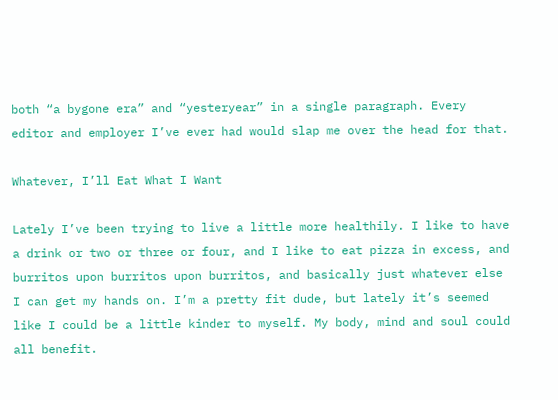both “a bygone era” and “yesteryear” in a single paragraph. Every editor and employer I’ve ever had would slap me over the head for that.

Whatever, I’ll Eat What I Want

Lately I’ve been trying to live a little more healthily. I like to have a drink or two or three or four, and I like to eat pizza in excess, and burritos upon burritos upon burritos, and basically just whatever else I can get my hands on. I’m a pretty fit dude, but lately it’s seemed like I could be a little kinder to myself. My body, mind and soul could all benefit.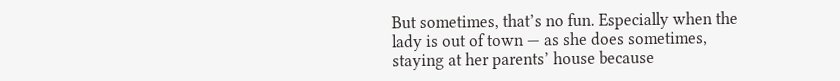But sometimes, that’s no fun. Especially when the lady is out of town — as she does sometimes, staying at her parents’ house because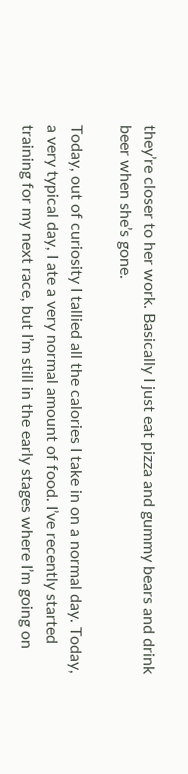they’re closer to her work. Basically I just eat pizza and gummy bears and drink beer when she’s gone.

Today, out of curiosity I tallied all the calories I take in on a normal day. Today, a very typical day, I ate a very normal amount of food. I’ve recently started training for my next race, but I’m still in the early stages where I’m going on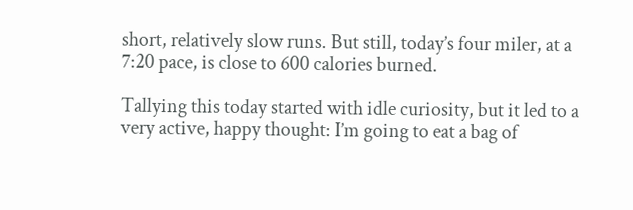short, relatively slow runs. But still, today’s four miler, at a 7:20 pace, is close to 600 calories burned.

Tallying this today started with idle curiosity, but it led to a very active, happy thought: I’m going to eat a bag of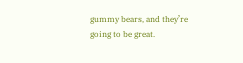gummy bears, and they’re going to be great.